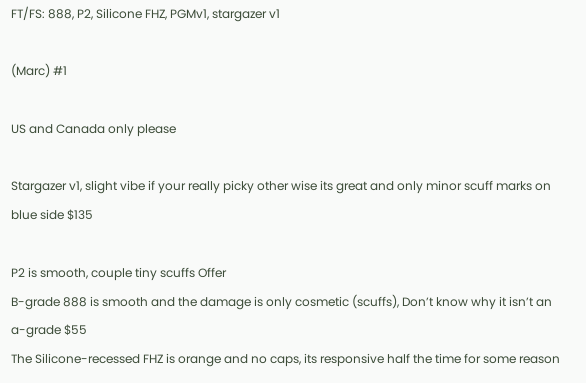FT/FS: 888, P2, Silicone FHZ, PGMv1, stargazer v1

(Marc) #1

US and Canada only please

Stargazer v1, slight vibe if your really picky other wise its great and only minor scuff marks on blue side $135

P2 is smooth, couple tiny scuffs Offer
B-grade 888 is smooth and the damage is only cosmetic (scuffs), Don’t know why it isn’t an a-grade $55
The Silicone-recessed FHZ is orange and no caps, its responsive half the time for some reason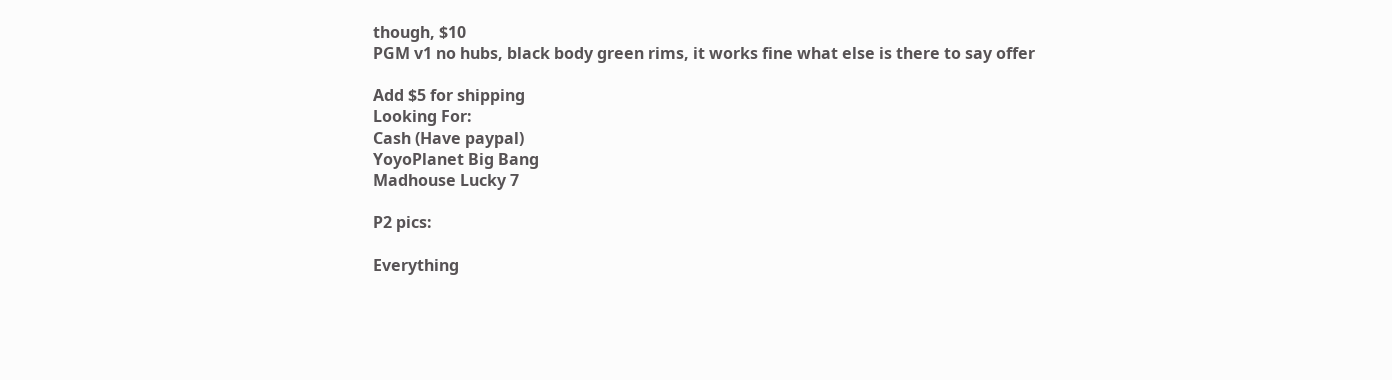though, $10
PGM v1 no hubs, black body green rims, it works fine what else is there to say offer

Add $5 for shipping
Looking For:
Cash (Have paypal)
YoyoPlanet Big Bang
Madhouse Lucky 7

P2 pics:

Everything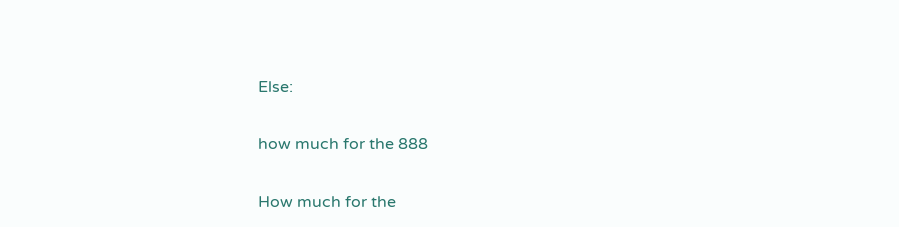Else:


how much for the 888


How much for the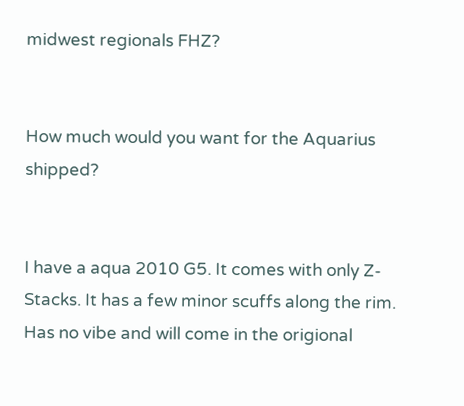midwest regionals FHZ?


How much would you want for the Aquarius shipped?


I have a aqua 2010 G5. It comes with only Z-Stacks. It has a few minor scuffs along the rim. Has no vibe and will come in the origional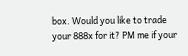box. Would you like to trade your 888x for it? PM me if your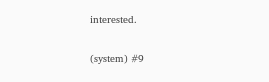interested.

(system) #9